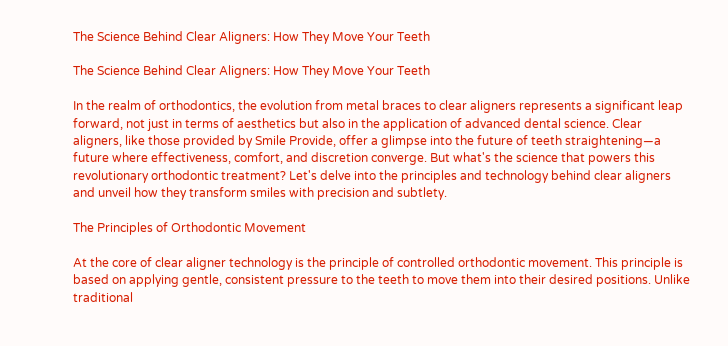The Science Behind Clear Aligners: How They Move Your Teeth

The Science Behind Clear Aligners: How They Move Your Teeth

In the realm of orthodontics, the evolution from metal braces to clear aligners represents a significant leap forward, not just in terms of aesthetics but also in the application of advanced dental science. Clear aligners, like those provided by Smile Provide, offer a glimpse into the future of teeth straightening—a future where effectiveness, comfort, and discretion converge. But what's the science that powers this revolutionary orthodontic treatment? Let's delve into the principles and technology behind clear aligners and unveil how they transform smiles with precision and subtlety.

The Principles of Orthodontic Movement

At the core of clear aligner technology is the principle of controlled orthodontic movement. This principle is based on applying gentle, consistent pressure to the teeth to move them into their desired positions. Unlike traditional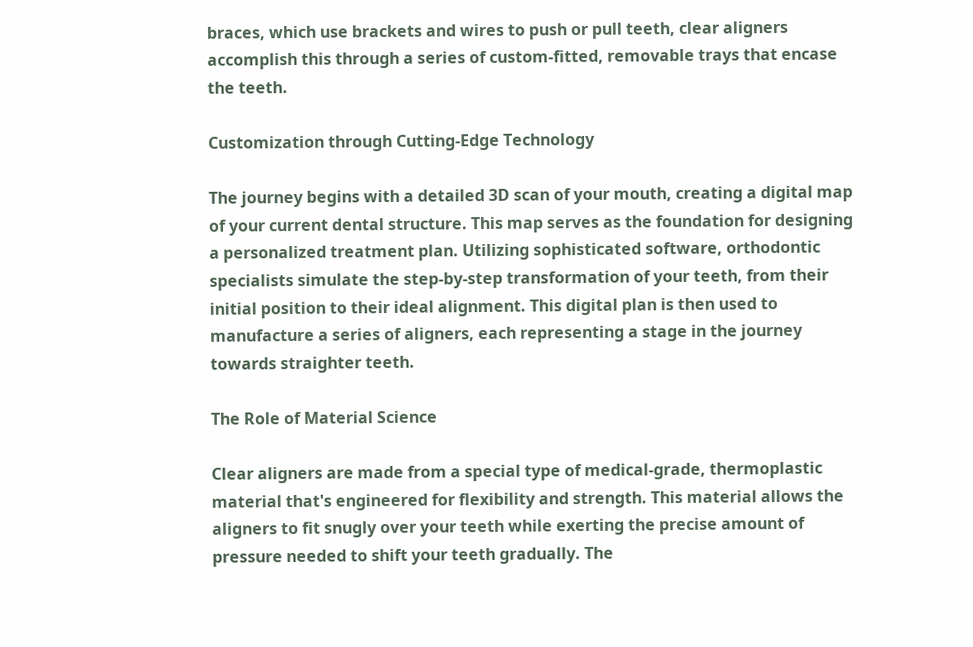braces, which use brackets and wires to push or pull teeth, clear aligners accomplish this through a series of custom-fitted, removable trays that encase the teeth.

Customization through Cutting-Edge Technology

The journey begins with a detailed 3D scan of your mouth, creating a digital map of your current dental structure. This map serves as the foundation for designing a personalized treatment plan. Utilizing sophisticated software, orthodontic specialists simulate the step-by-step transformation of your teeth, from their initial position to their ideal alignment. This digital plan is then used to manufacture a series of aligners, each representing a stage in the journey towards straighter teeth.

The Role of Material Science

Clear aligners are made from a special type of medical-grade, thermoplastic material that's engineered for flexibility and strength. This material allows the aligners to fit snugly over your teeth while exerting the precise amount of pressure needed to shift your teeth gradually. The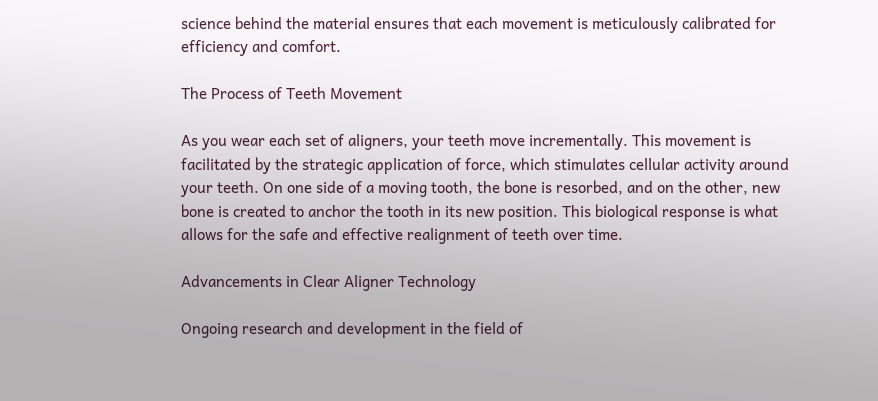science behind the material ensures that each movement is meticulously calibrated for efficiency and comfort.

The Process of Teeth Movement

As you wear each set of aligners, your teeth move incrementally. This movement is facilitated by the strategic application of force, which stimulates cellular activity around your teeth. On one side of a moving tooth, the bone is resorbed, and on the other, new bone is created to anchor the tooth in its new position. This biological response is what allows for the safe and effective realignment of teeth over time.

Advancements in Clear Aligner Technology

Ongoing research and development in the field of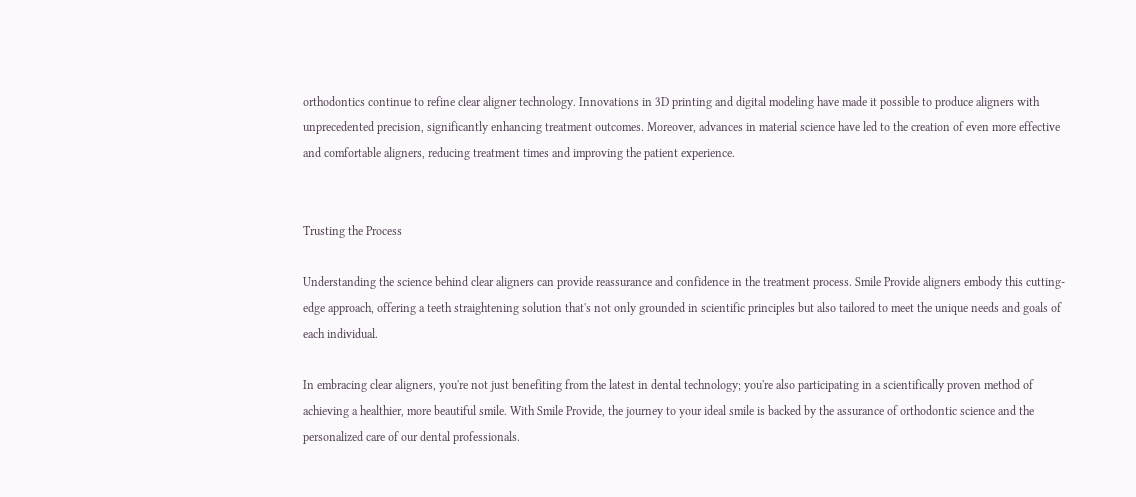orthodontics continue to refine clear aligner technology. Innovations in 3D printing and digital modeling have made it possible to produce aligners with unprecedented precision, significantly enhancing treatment outcomes. Moreover, advances in material science have led to the creation of even more effective and comfortable aligners, reducing treatment times and improving the patient experience.


Trusting the Process

Understanding the science behind clear aligners can provide reassurance and confidence in the treatment process. Smile Provide aligners embody this cutting-edge approach, offering a teeth straightening solution that's not only grounded in scientific principles but also tailored to meet the unique needs and goals of each individual.

In embracing clear aligners, you're not just benefiting from the latest in dental technology; you're also participating in a scientifically proven method of achieving a healthier, more beautiful smile. With Smile Provide, the journey to your ideal smile is backed by the assurance of orthodontic science and the personalized care of our dental professionals.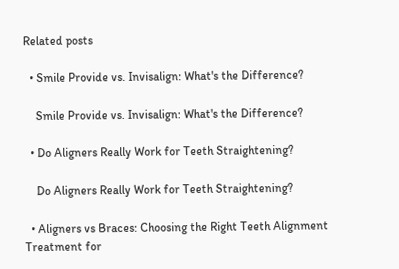Related posts

  • Smile Provide vs. Invisalign: What's the Difference?

    Smile Provide vs. Invisalign: What's the Difference?

  • Do Aligners Really Work for Teeth Straightening?

    Do Aligners Really Work for Teeth Straightening?

  • Aligners vs Braces: Choosing the Right Teeth Alignment Treatment for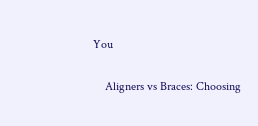You

    Aligners vs Braces: Choosing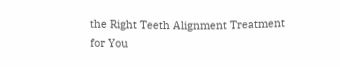the Right Teeth Alignment Treatment for You